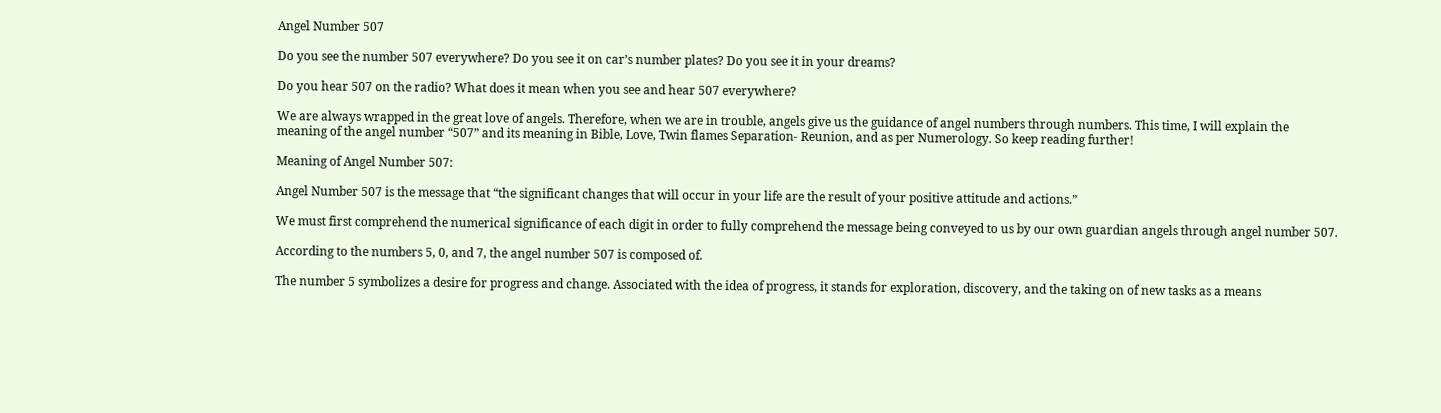Angel Number 507

Do you see the number 507 everywhere? Do you see it on car’s number plates? Do you see it in your dreams?

Do you hear 507 on the radio? What does it mean when you see and hear 507 everywhere?

We are always wrapped in the great love of angels. Therefore, when we are in trouble, angels give us the guidance of angel numbers through numbers. This time, I will explain the meaning of the angel number “507” and its meaning in Bible, Love, Twin flames Separation- Reunion, and as per Numerology. So keep reading further!

Meaning of Angel Number 507:

Angel Number 507 is the message that “the significant changes that will occur in your life are the result of your positive attitude and actions.”

We must first comprehend the numerical significance of each digit in order to fully comprehend the message being conveyed to us by our own guardian angels through angel number 507.

According to the numbers 5, 0, and 7, the angel number 507 is composed of.

The number 5 symbolizes a desire for progress and change. Associated with the idea of progress, it stands for exploration, discovery, and the taking on of new tasks as a means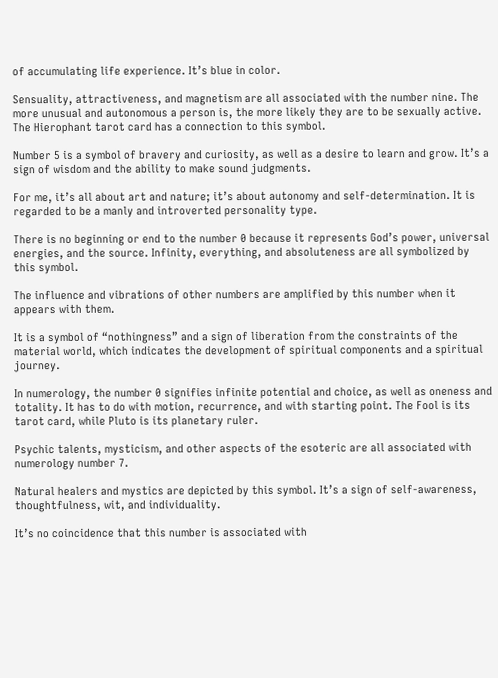of accumulating life experience. It’s blue in color.

Sensuality, attractiveness, and magnetism are all associated with the number nine. The more unusual and autonomous a person is, the more likely they are to be sexually active. The Hierophant tarot card has a connection to this symbol.

Number 5 is a symbol of bravery and curiosity, as well as a desire to learn and grow. It’s a sign of wisdom and the ability to make sound judgments.

For me, it’s all about art and nature; it’s about autonomy and self-determination. It is regarded to be a manly and introverted personality type.

There is no beginning or end to the number 0 because it represents God’s power, universal energies, and the source. Infinity, everything, and absoluteness are all symbolized by this symbol.

The influence and vibrations of other numbers are amplified by this number when it appears with them.

It is a symbol of “nothingness” and a sign of liberation from the constraints of the material world, which indicates the development of spiritual components and a spiritual journey.

In numerology, the number 0 signifies infinite potential and choice, as well as oneness and totality. It has to do with motion, recurrence, and with starting point. The Fool is its tarot card, while Pluto is its planetary ruler.

Psychic talents, mysticism, and other aspects of the esoteric are all associated with numerology number 7.

Natural healers and mystics are depicted by this symbol. It’s a sign of self-awareness, thoughtfulness, wit, and individuality.

It’s no coincidence that this number is associated with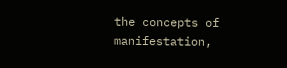the concepts of manifestation,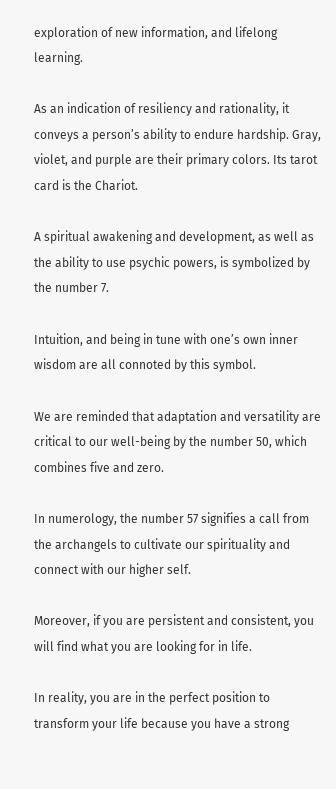exploration of new information, and lifelong learning.

As an indication of resiliency and rationality, it conveys a person’s ability to endure hardship. Gray, violet, and purple are their primary colors. Its tarot card is the Chariot.

A spiritual awakening and development, as well as the ability to use psychic powers, is symbolized by the number 7.

Intuition, and being in tune with one’s own inner wisdom are all connoted by this symbol.

We are reminded that adaptation and versatility are critical to our well-being by the number 50, which combines five and zero.

In numerology, the number 57 signifies a call from the archangels to cultivate our spirituality and connect with our higher self.

Moreover, if you are persistent and consistent, you will find what you are looking for in life.

In reality, you are in the perfect position to transform your life because you have a strong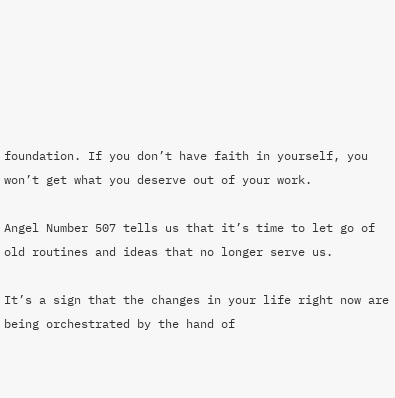foundation. If you don’t have faith in yourself, you won’t get what you deserve out of your work.

Angel Number 507 tells us that it’s time to let go of old routines and ideas that no longer serve us.

It’s a sign that the changes in your life right now are being orchestrated by the hand of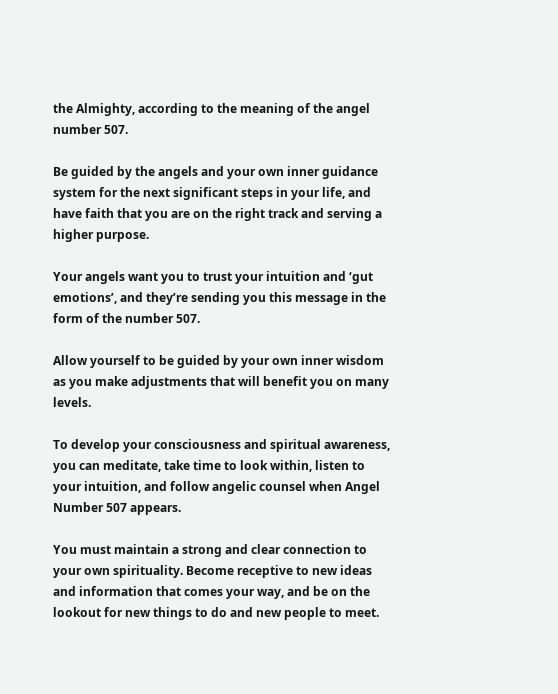the Almighty, according to the meaning of the angel number 507.

Be guided by the angels and your own inner guidance system for the next significant steps in your life, and have faith that you are on the right track and serving a higher purpose.

Your angels want you to trust your intuition and ‘gut emotions’, and they’re sending you this message in the form of the number 507.

Allow yourself to be guided by your own inner wisdom as you make adjustments that will benefit you on many levels.

To develop your consciousness and spiritual awareness, you can meditate, take time to look within, listen to your intuition, and follow angelic counsel when Angel Number 507 appears.

You must maintain a strong and clear connection to your own spirituality. Become receptive to new ideas and information that comes your way, and be on the lookout for new things to do and new people to meet.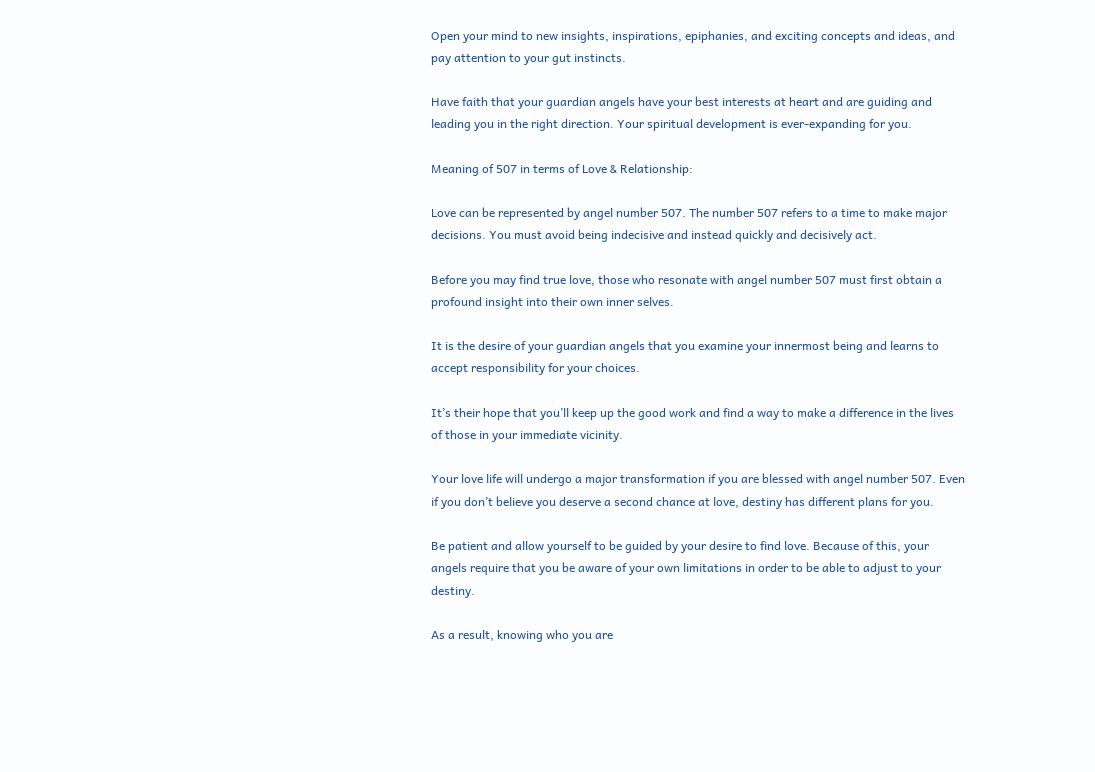Open your mind to new insights, inspirations, epiphanies, and exciting concepts and ideas, and pay attention to your gut instincts.

Have faith that your guardian angels have your best interests at heart and are guiding and leading you in the right direction. Your spiritual development is ever-expanding for you.

Meaning of 507 in terms of Love & Relationship:

Love can be represented by angel number 507. The number 507 refers to a time to make major decisions. You must avoid being indecisive and instead quickly and decisively act.

Before you may find true love, those who resonate with angel number 507 must first obtain a profound insight into their own inner selves.

It is the desire of your guardian angels that you examine your innermost being and learns to accept responsibility for your choices.

It’s their hope that you’ll keep up the good work and find a way to make a difference in the lives of those in your immediate vicinity.

Your love life will undergo a major transformation if you are blessed with angel number 507. Even if you don’t believe you deserve a second chance at love, destiny has different plans for you.

Be patient and allow yourself to be guided by your desire to find love. Because of this, your angels require that you be aware of your own limitations in order to be able to adjust to your destiny.

As a result, knowing who you are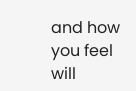and how you feel will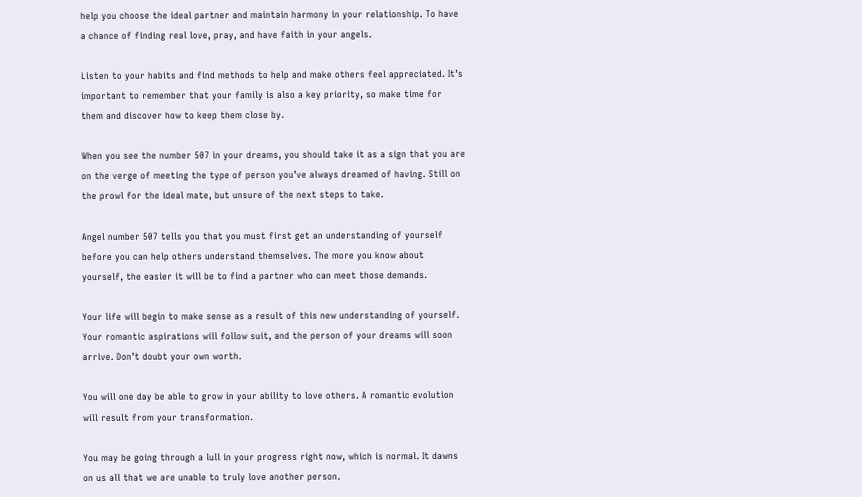help you choose the ideal partner and maintain harmony in your relationship. To have a chance of finding real love, pray, and have faith in your angels.

Listen to your habits and find methods to help and make others feel appreciated. It’s important to remember that your family is also a key priority, so make time for them and discover how to keep them close by.

When you see the number 507 in your dreams, you should take it as a sign that you are on the verge of meeting the type of person you’ve always dreamed of having. Still on the prowl for the ideal mate, but unsure of the next steps to take.

Angel number 507 tells you that you must first get an understanding of yourself before you can help others understand themselves. The more you know about yourself, the easier it will be to find a partner who can meet those demands.

Your life will begin to make sense as a result of this new understanding of yourself. Your romantic aspirations will follow suit, and the person of your dreams will soon arrive. Don’t doubt your own worth.

You will one day be able to grow in your ability to love others. A romantic evolution will result from your transformation.

You may be going through a lull in your progress right now, which is normal. It dawns on us all that we are unable to truly love another person.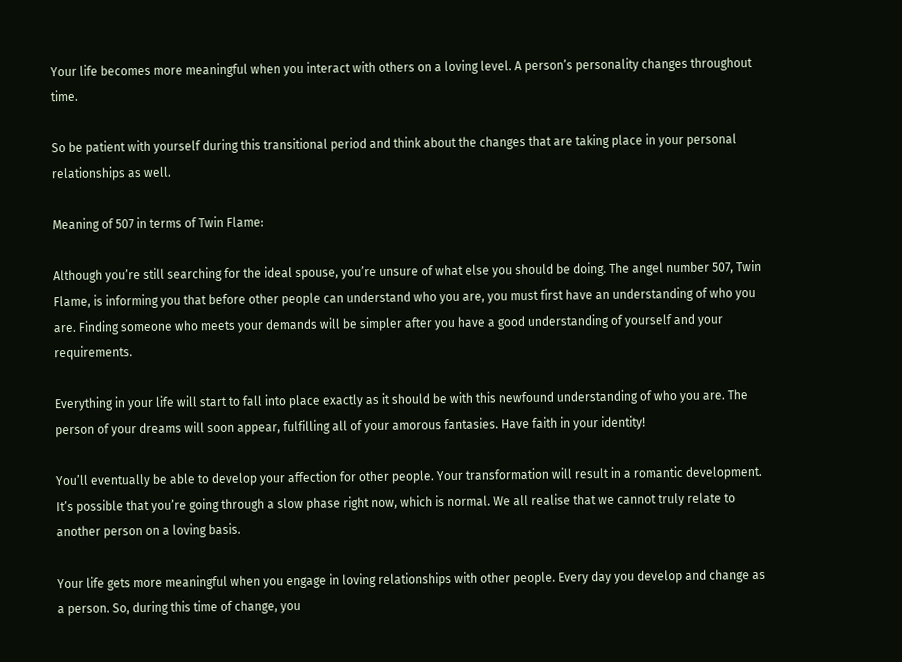Your life becomes more meaningful when you interact with others on a loving level. A person’s personality changes throughout time.

So be patient with yourself during this transitional period and think about the changes that are taking place in your personal relationships as well.

Meaning of 507 in terms of Twin Flame:

Although you’re still searching for the ideal spouse, you’re unsure of what else you should be doing. The angel number 507, Twin Flame, is informing you that before other people can understand who you are, you must first have an understanding of who you are. Finding someone who meets your demands will be simpler after you have a good understanding of yourself and your requirements.

Everything in your life will start to fall into place exactly as it should be with this newfound understanding of who you are. The person of your dreams will soon appear, fulfilling all of your amorous fantasies. Have faith in your identity!

You’ll eventually be able to develop your affection for other people. Your transformation will result in a romantic development. It’s possible that you’re going through a slow phase right now, which is normal. We all realise that we cannot truly relate to another person on a loving basis.

Your life gets more meaningful when you engage in loving relationships with other people. Every day you develop and change as a person. So, during this time of change, you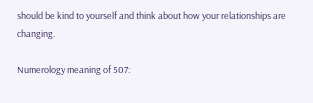should be kind to yourself and think about how your relationships are changing.

Numerology meaning of 507: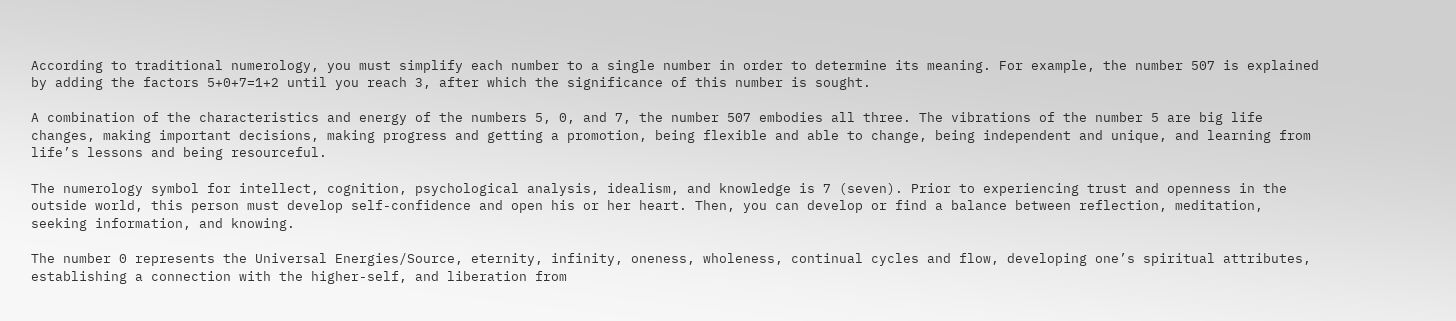According to traditional numerology, you must simplify each number to a single number in order to determine its meaning. For example, the number 507 is explained by adding the factors 5+0+7=1+2 until you reach 3, after which the significance of this number is sought.

A combination of the characteristics and energy of the numbers 5, 0, and 7, the number 507 embodies all three. The vibrations of the number 5 are big life changes, making important decisions, making progress and getting a promotion, being flexible and able to change, being independent and unique, and learning from life’s lessons and being resourceful.

The numerology symbol for intellect, cognition, psychological analysis, idealism, and knowledge is 7 (seven). Prior to experiencing trust and openness in the outside world, this person must develop self-confidence and open his or her heart. Then, you can develop or find a balance between reflection, meditation, seeking information, and knowing.

The number 0 represents the Universal Energies/Source, eternity, infinity, oneness, wholeness, continual cycles and flow, developing one’s spiritual attributes, establishing a connection with the higher-self, and liberation from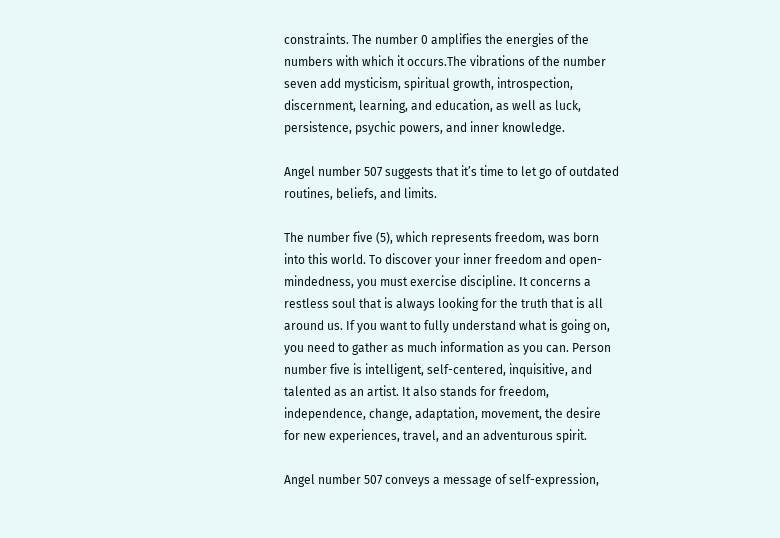constraints. The number 0 amplifies the energies of the numbers with which it occurs.The vibrations of the number seven add mysticism, spiritual growth, introspection, discernment, learning, and education, as well as luck, persistence, psychic powers, and inner knowledge.

Angel number 507 suggests that it’s time to let go of outdated routines, beliefs, and limits.

The number five (5), which represents freedom, was born into this world. To discover your inner freedom and open-mindedness, you must exercise discipline. It concerns a restless soul that is always looking for the truth that is all around us. If you want to fully understand what is going on, you need to gather as much information as you can. Person number five is intelligent, self-centered, inquisitive, and talented as an artist. It also stands for freedom, independence, change, adaptation, movement, the desire for new experiences, travel, and an adventurous spirit.

Angel number 507 conveys a message of self-expression,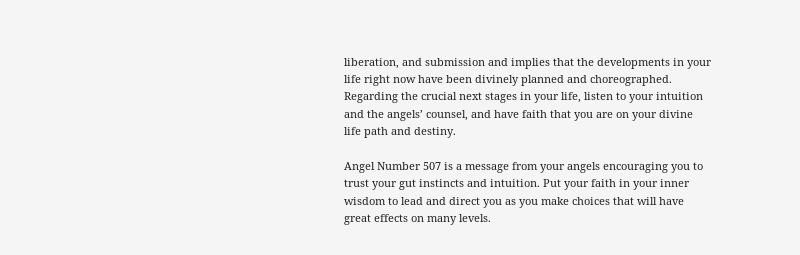liberation, and submission and implies that the developments in your life right now have been divinely planned and choreographed. Regarding the crucial next stages in your life, listen to your intuition and the angels’ counsel, and have faith that you are on your divine life path and destiny.

Angel Number 507 is a message from your angels encouraging you to trust your gut instincts and intuition. Put your faith in your inner wisdom to lead and direct you as you make choices that will have great effects on many levels.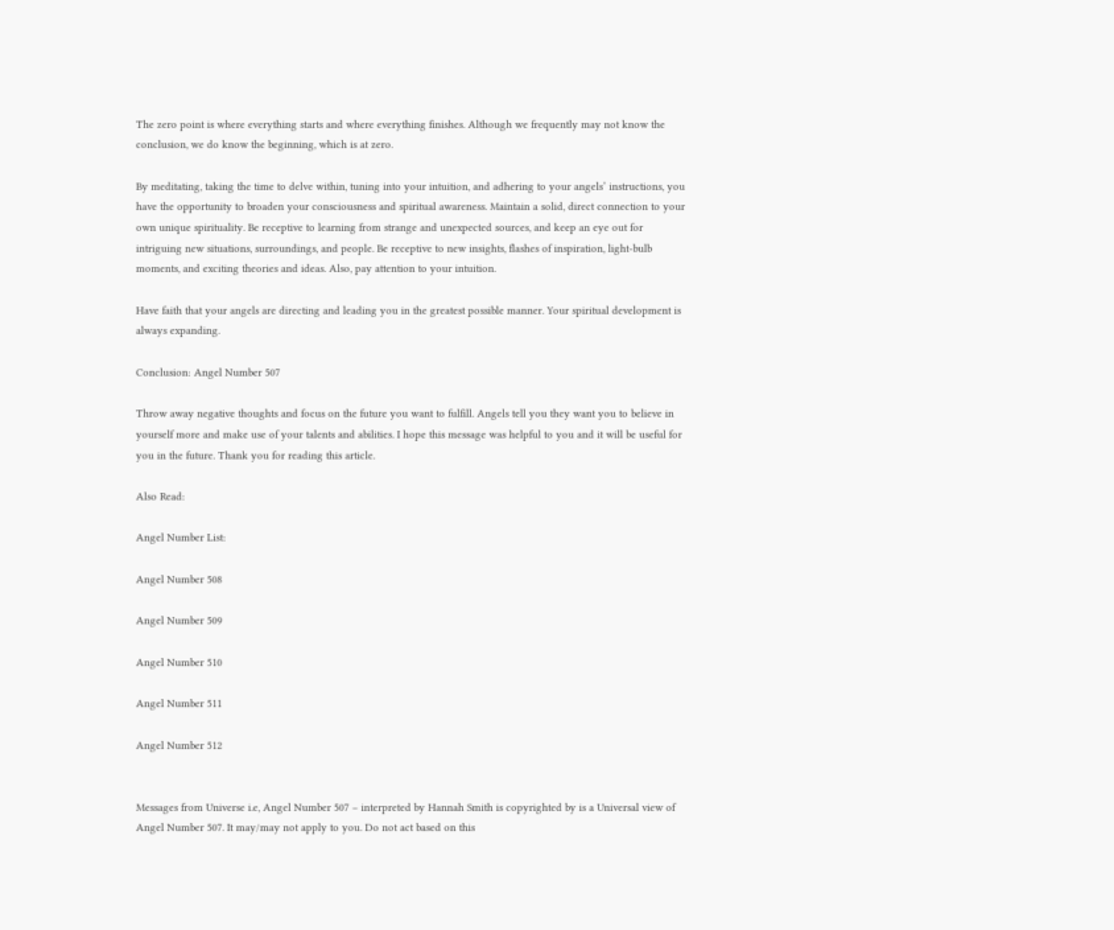The zero point is where everything starts and where everything finishes. Although we frequently may not know the conclusion, we do know the beginning, which is at zero.

By meditating, taking the time to delve within, tuning into your intuition, and adhering to your angels’ instructions, you have the opportunity to broaden your consciousness and spiritual awareness. Maintain a solid, direct connection to your own unique spirituality. Be receptive to learning from strange and unexpected sources, and keep an eye out for intriguing new situations, surroundings, and people. Be receptive to new insights, flashes of inspiration, light-bulb moments, and exciting theories and ideas. Also, pay attention to your intuition.

Have faith that your angels are directing and leading you in the greatest possible manner. Your spiritual development is always expanding.

Conclusion: Angel Number 507

Throw away negative thoughts and focus on the future you want to fulfill. Angels tell you they want you to believe in yourself more and make use of your talents and abilities. I hope this message was helpful to you and it will be useful for you in the future. Thank you for reading this article.

Also Read:

Angel Number List:

Angel Number 508

Angel Number 509

Angel Number 510

Angel Number 511

Angel Number 512


Messages from Universe i.e, Angel Number 507 – interpreted by Hannah Smith is copyrighted by is a Universal view of Angel Number 507. It may/may not apply to you. Do not act based on this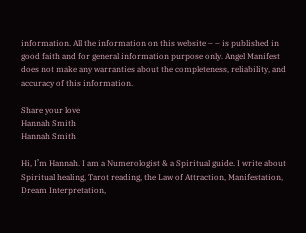information. All the information on this website – – is published in good faith and for general information purpose only. Angel Manifest does not make any warranties about the completeness, reliability, and accuracy of this information.

Share your love
Hannah Smith
Hannah Smith

Hi, I’m Hannah. I am a Numerologist & a Spiritual guide. I write about Spiritual healing, Tarot reading, the Law of Attraction, Manifestation, Dream Interpretation,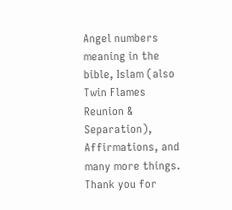Angel numbers meaning in the bible, Islam (also Twin Flames Reunion & Separation), Affirmations, and many more things. Thank you for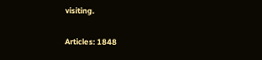visiting.

Articles: 1848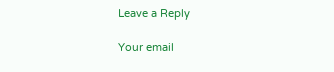Leave a Reply

Your email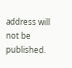address will not be published.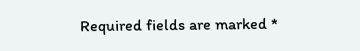Required fields are marked *